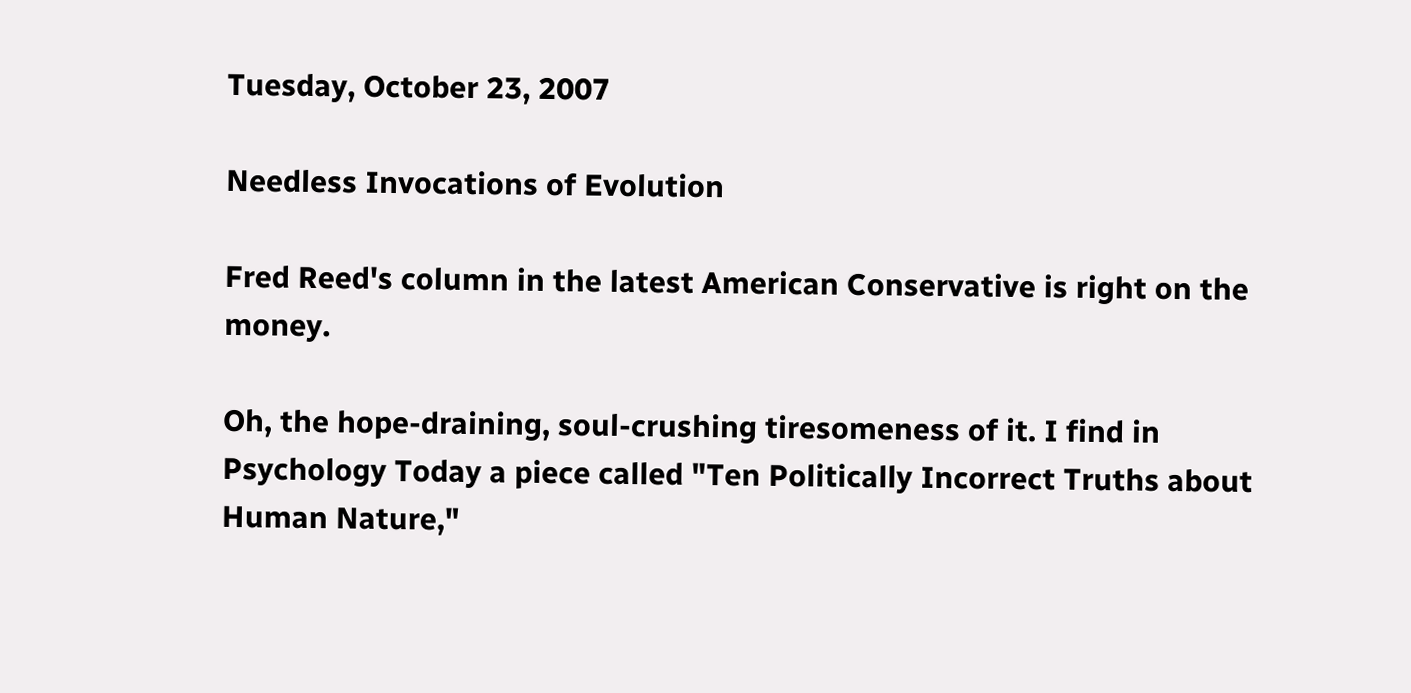Tuesday, October 23, 2007

Needless Invocations of Evolution

Fred Reed's column in the latest American Conservative is right on the money.

Oh, the hope-draining, soul-crushing tiresomeness of it. I find in Psychology Today a piece called "Ten Politically Incorrect Truths about Human Nature,"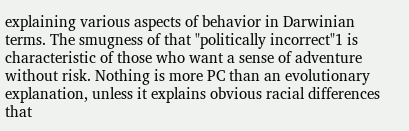explaining various aspects of behavior in Darwinian terms. The smugness of that "politically incorrect"1 is characteristic of those who want a sense of adventure without risk. Nothing is more PC than an evolutionary explanation, unless it explains obvious racial differences that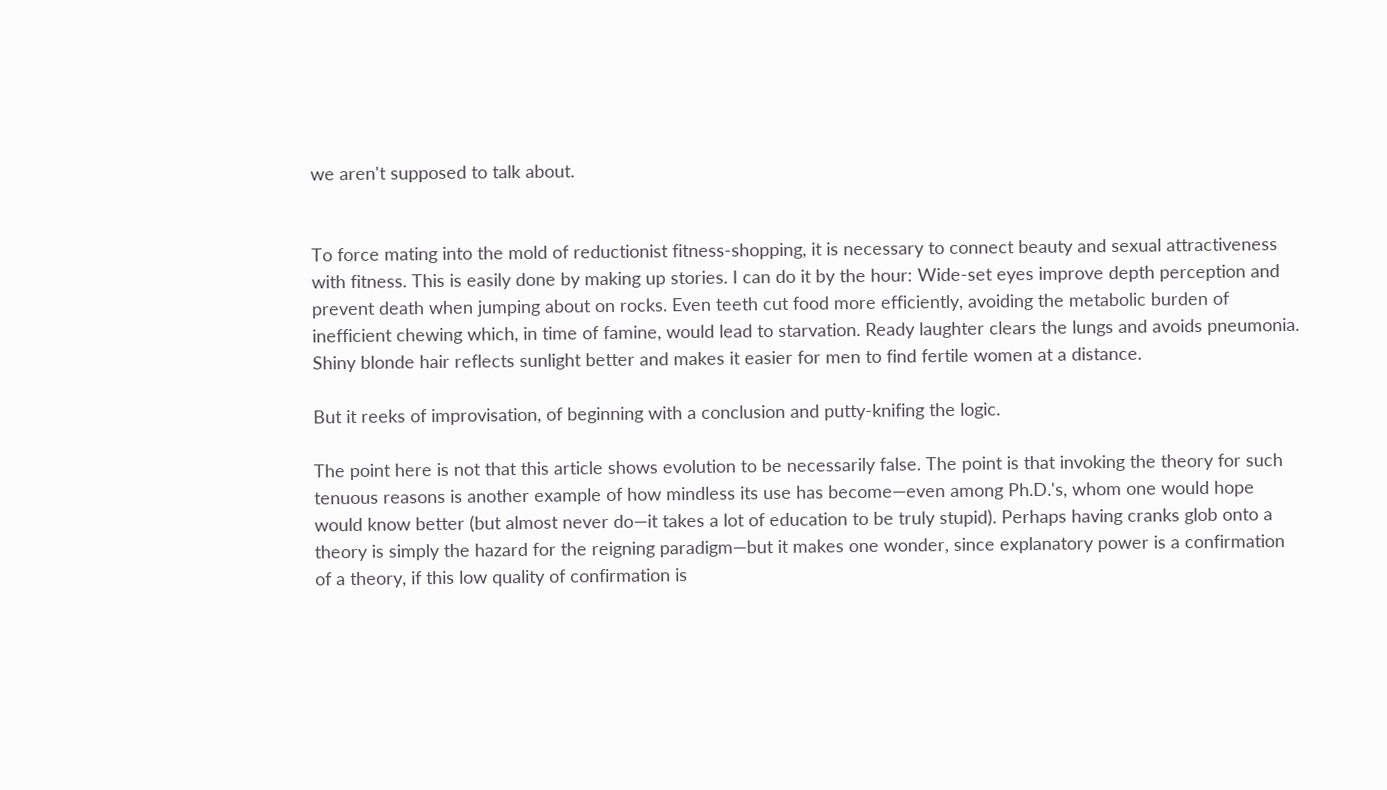we aren't supposed to talk about.


To force mating into the mold of reductionist fitness-shopping, it is necessary to connect beauty and sexual attractiveness with fitness. This is easily done by making up stories. I can do it by the hour: Wide-set eyes improve depth perception and prevent death when jumping about on rocks. Even teeth cut food more efficiently, avoiding the metabolic burden of inefficient chewing which, in time of famine, would lead to starvation. Ready laughter clears the lungs and avoids pneumonia. Shiny blonde hair reflects sunlight better and makes it easier for men to find fertile women at a distance.

But it reeks of improvisation, of beginning with a conclusion and putty-knifing the logic.

The point here is not that this article shows evolution to be necessarily false. The point is that invoking the theory for such tenuous reasons is another example of how mindless its use has become—even among Ph.D.'s, whom one would hope would know better (but almost never do—it takes a lot of education to be truly stupid). Perhaps having cranks glob onto a theory is simply the hazard for the reigning paradigm—but it makes one wonder, since explanatory power is a confirmation of a theory, if this low quality of confirmation is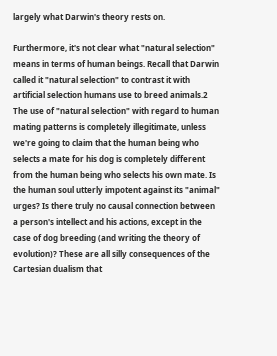largely what Darwin's theory rests on.

Furthermore, it's not clear what "natural selection" means in terms of human beings. Recall that Darwin called it "natural selection" to contrast it with artificial selection humans use to breed animals.2 The use of "natural selection" with regard to human mating patterns is completely illegitimate, unless we're going to claim that the human being who selects a mate for his dog is completely different from the human being who selects his own mate. Is the human soul utterly impotent against its "animal" urges? Is there truly no causal connection between a person's intellect and his actions, except in the case of dog breeding (and writing the theory of evolution)? These are all silly consequences of the Cartesian dualism that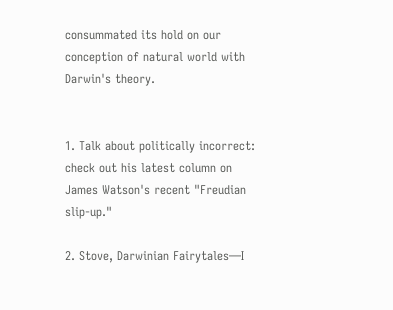consummated its hold on our conception of natural world with Darwin's theory.


1. Talk about politically incorrect: check out his latest column on James Watson's recent "Freudian slip-up."

2. Stove, Darwinian Fairytales—I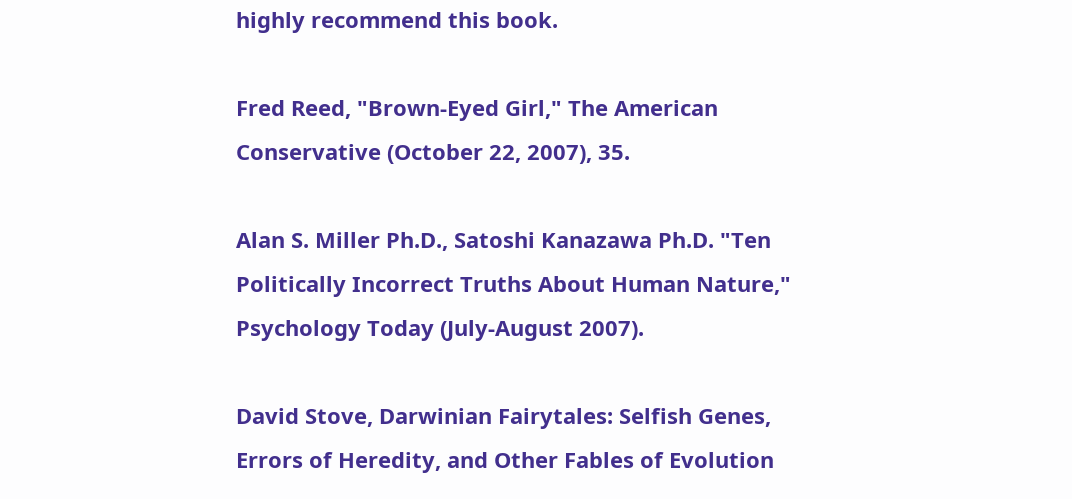highly recommend this book.

Fred Reed, "Brown-Eyed Girl," The American Conservative (October 22, 2007), 35.

Alan S. Miller Ph.D., Satoshi Kanazawa Ph.D. "Ten Politically Incorrect Truths About Human Nature," Psychology Today (July-August 2007).

David Stove, Darwinian Fairytales: Selfish Genes, Errors of Heredity, and Other Fables of Evolution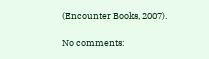(Encounter Books, 2007).

No comments: